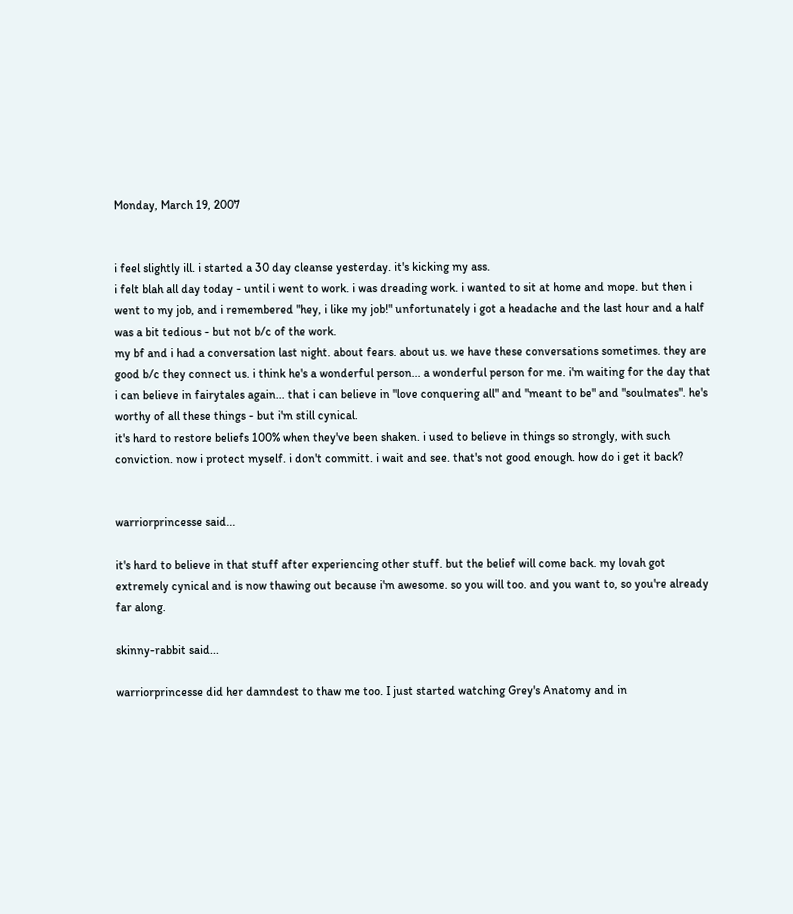Monday, March 19, 2007


i feel slightly ill. i started a 30 day cleanse yesterday. it's kicking my ass.
i felt blah all day today - until i went to work. i was dreading work. i wanted to sit at home and mope. but then i went to my job, and i remembered "hey, i like my job!" unfortunately i got a headache and the last hour and a half was a bit tedious - but not b/c of the work.
my bf and i had a conversation last night. about fears. about us. we have these conversations sometimes. they are good b/c they connect us. i think he's a wonderful person... a wonderful person for me. i'm waiting for the day that i can believe in fairytales again... that i can believe in "love conquering all" and "meant to be" and "soulmates". he's worthy of all these things - but i'm still cynical.
it's hard to restore beliefs 100% when they've been shaken. i used to believe in things so strongly, with such conviction. now i protect myself. i don't committ. i wait and see. that's not good enough. how do i get it back?


warriorprincesse said...

it's hard to believe in that stuff after experiencing other stuff. but the belief will come back. my lovah got extremely cynical and is now thawing out because i'm awesome. so you will too. and you want to, so you're already far along.

skinny-rabbit said...

warriorprincesse did her damndest to thaw me too. I just started watching Grey's Anatomy and in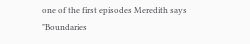one of the first episodes Meredith says "Boundaries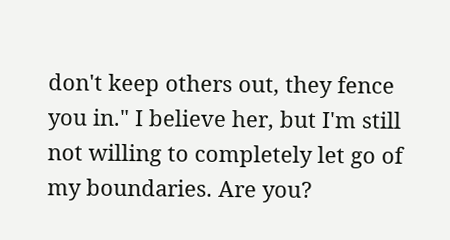don't keep others out, they fence you in." I believe her, but I'm still not willing to completely let go of my boundaries. Are you?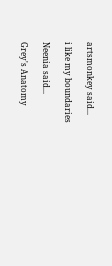artsmonkey said...

i like my boundaries

Neenia said...

Grey's Anatomy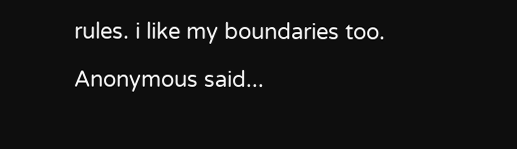rules. i like my boundaries too.

Anonymous said...